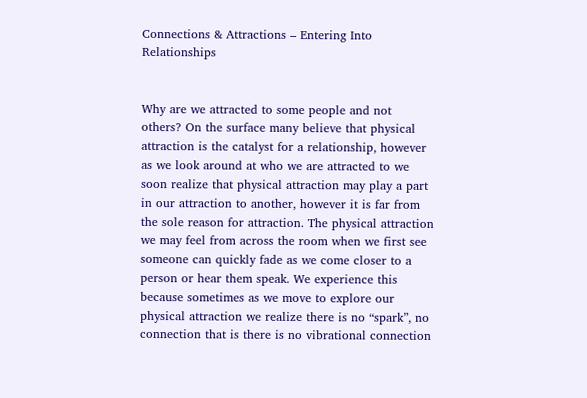Connections & Attractions – Entering Into Relationships


Why are we attracted to some people and not others? On the surface many believe that physical attraction is the catalyst for a relationship, however as we look around at who we are attracted to we soon realize that physical attraction may play a part in our attraction to another, however it is far from the sole reason for attraction. The physical attraction we may feel from across the room when we first see someone can quickly fade as we come closer to a person or hear them speak. We experience this because sometimes as we move to explore our physical attraction we realize there is no “spark”, no connection that is there is no vibrational connection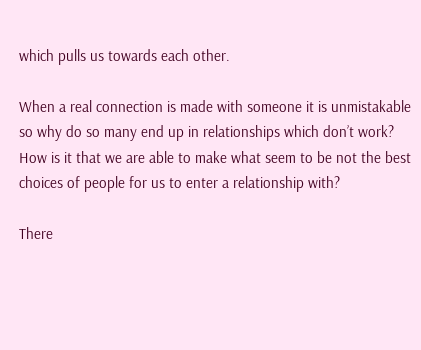which pulls us towards each other.

When a real connection is made with someone it is unmistakable so why do so many end up in relationships which don’t work? How is it that we are able to make what seem to be not the best choices of people for us to enter a relationship with?

There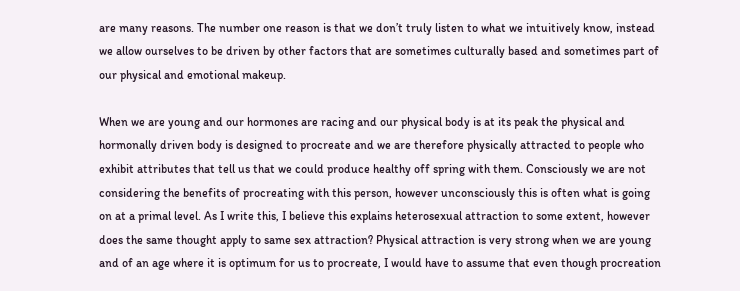are many reasons. The number one reason is that we don’t truly listen to what we intuitively know, instead we allow ourselves to be driven by other factors that are sometimes culturally based and sometimes part of our physical and emotional makeup.

When we are young and our hormones are racing and our physical body is at its peak the physical and hormonally driven body is designed to procreate and we are therefore physically attracted to people who exhibit attributes that tell us that we could produce healthy off spring with them. Consciously we are not considering the benefits of procreating with this person, however unconsciously this is often what is going on at a primal level. As I write this, I believe this explains heterosexual attraction to some extent, however does the same thought apply to same sex attraction? Physical attraction is very strong when we are young and of an age where it is optimum for us to procreate, I would have to assume that even though procreation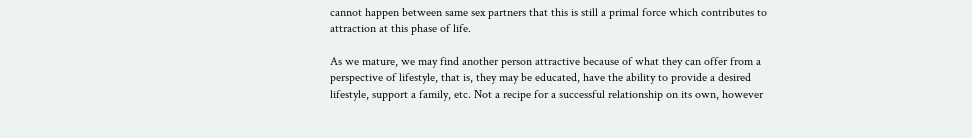cannot happen between same sex partners that this is still a primal force which contributes to attraction at this phase of life.

As we mature, we may find another person attractive because of what they can offer from a perspective of lifestyle, that is, they may be educated, have the ability to provide a desired lifestyle, support a family, etc. Not a recipe for a successful relationship on its own, however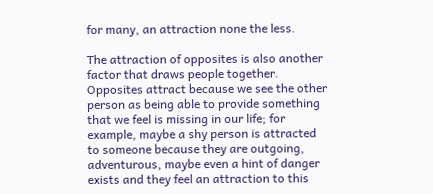for many, an attraction none the less.

The attraction of opposites is also another factor that draws people together. Opposites attract because we see the other person as being able to provide something that we feel is missing in our life; for example, maybe a shy person is attracted to someone because they are outgoing, adventurous, maybe even a hint of danger exists and they feel an attraction to this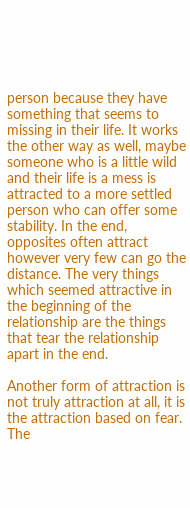person because they have something that seems to missing in their life. It works the other way as well, maybe someone who is a little wild and their life is a mess is attracted to a more settled person who can offer some stability. In the end, opposites often attract however very few can go the distance. The very things which seemed attractive in the beginning of the relationship are the things that tear the relationship apart in the end.

Another form of attraction is not truly attraction at all, it is the attraction based on fear. The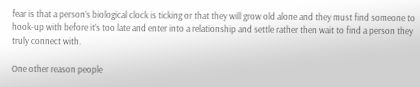fear is that a person’s biological clock is ticking or that they will grow old alone and they must find someone to hook-up with before it’s too late and enter into a relationship and settle rather then wait to find a person they truly connect with.

One other reason people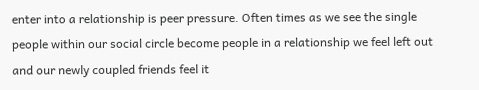enter into a relationship is peer pressure. Often times as we see the single people within our social circle become people in a relationship we feel left out and our newly coupled friends feel it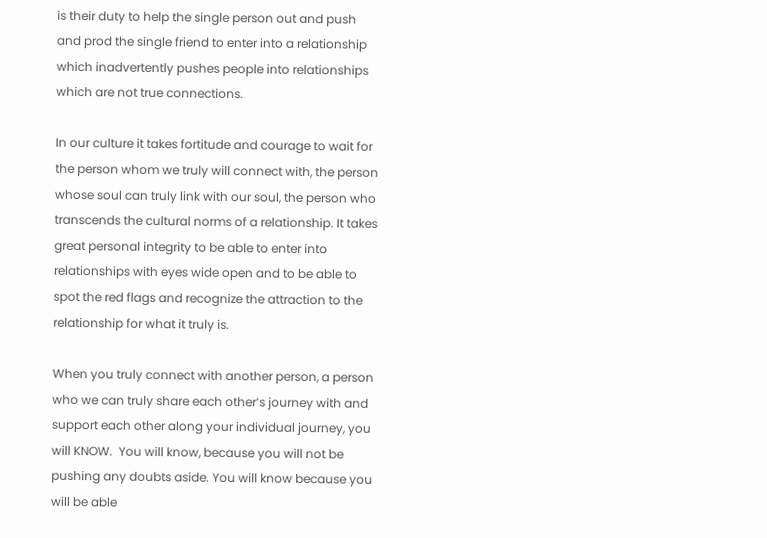is their duty to help the single person out and push and prod the single friend to enter into a relationship which inadvertently pushes people into relationships which are not true connections.

In our culture it takes fortitude and courage to wait for the person whom we truly will connect with, the person whose soul can truly link with our soul, the person who transcends the cultural norms of a relationship. It takes great personal integrity to be able to enter into relationships with eyes wide open and to be able to spot the red flags and recognize the attraction to the relationship for what it truly is.

When you truly connect with another person, a person who we can truly share each other’s journey with and support each other along your individual journey, you will KNOW.  You will know, because you will not be pushing any doubts aside. You will know because you will be able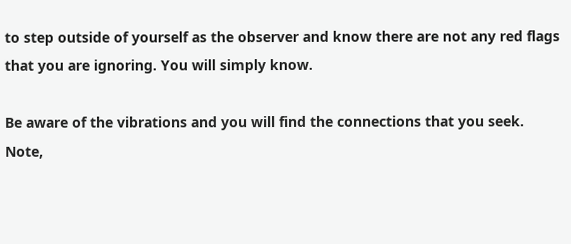to step outside of yourself as the observer and know there are not any red flags that you are ignoring. You will simply know.

Be aware of the vibrations and you will find the connections that you seek. Note,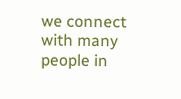we connect with many people in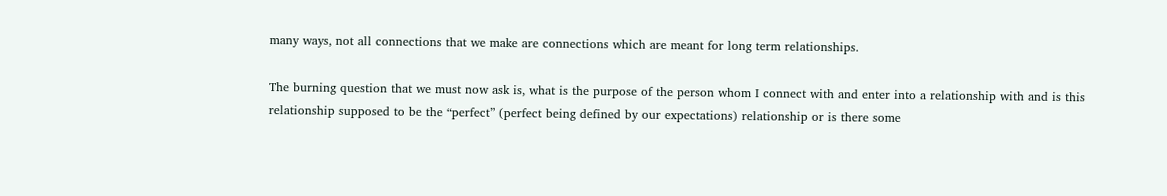many ways, not all connections that we make are connections which are meant for long term relationships.

The burning question that we must now ask is, what is the purpose of the person whom I connect with and enter into a relationship with and is this relationship supposed to be the “perfect” (perfect being defined by our expectations) relationship or is there some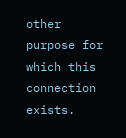other purpose for which this connection exists.